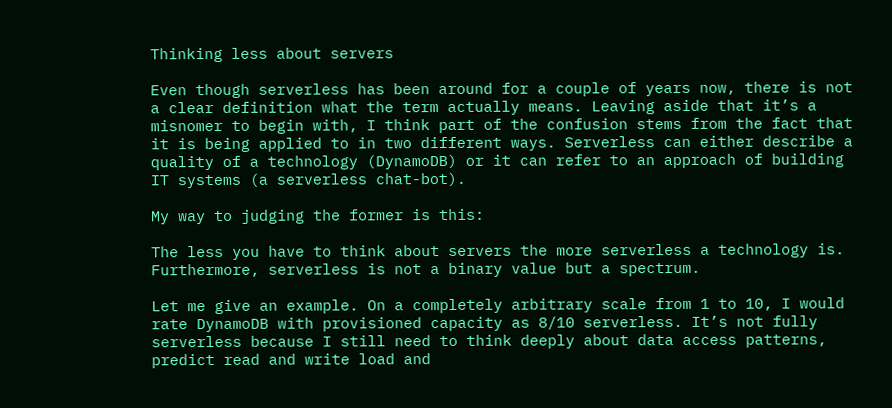Thinking less about servers

Even though serverless has been around for a couple of years now, there is not a clear definition what the term actually means. Leaving aside that it’s a misnomer to begin with, I think part of the confusion stems from the fact that it is being applied to in two different ways. Serverless can either describe a quality of a technology (DynamoDB) or it can refer to an approach of building IT systems (a serverless chat-bot).

My way to judging the former is this:

The less you have to think about servers the more serverless a technology is. Furthermore, serverless is not a binary value but a spectrum.

Let me give an example. On a completely arbitrary scale from 1 to 10, I would rate DynamoDB with provisioned capacity as 8/10 serverless. It’s not fully serverless because I still need to think deeply about data access patterns, predict read and write load and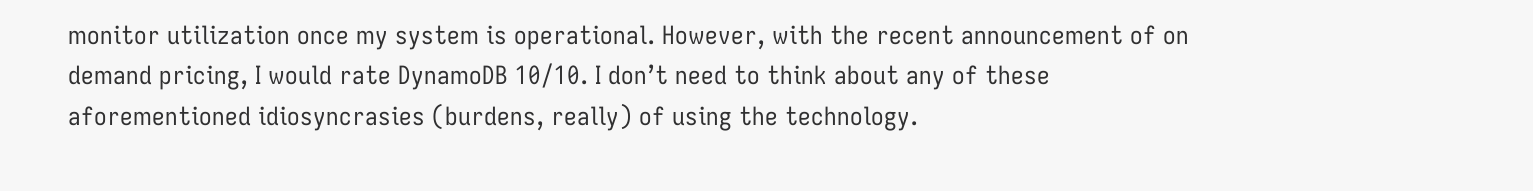monitor utilization once my system is operational. However, with the recent announcement of on demand pricing, I would rate DynamoDB 10/10. I don’t need to think about any of these aforementioned idiosyncrasies (burdens, really) of using the technology.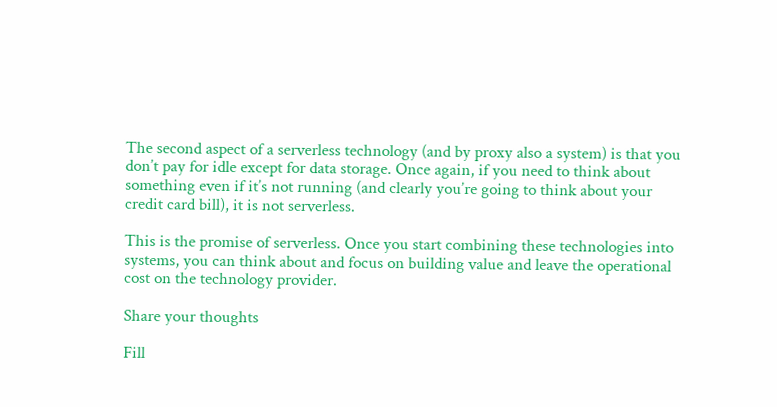The second aspect of a serverless technology (and by proxy also a system) is that you don’t pay for idle except for data storage. Once again, if you need to think about something even if it’s not running (and clearly you’re going to think about your credit card bill), it is not serverless.

This is the promise of serverless. Once you start combining these technologies into systems, you can think about and focus on building value and leave the operational cost on the technology provider.

Share your thoughts

Fill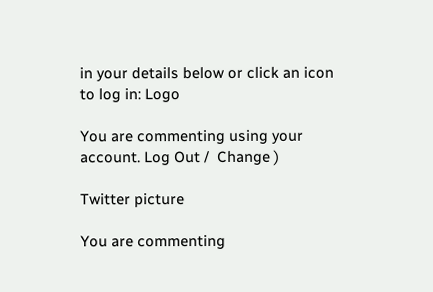in your details below or click an icon to log in: Logo

You are commenting using your account. Log Out /  Change )

Twitter picture

You are commenting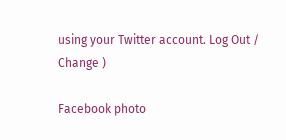using your Twitter account. Log Out /  Change )

Facebook photo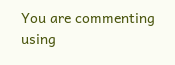You are commenting using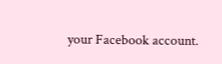your Facebook account.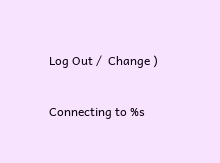Log Out /  Change )

Connecting to %s